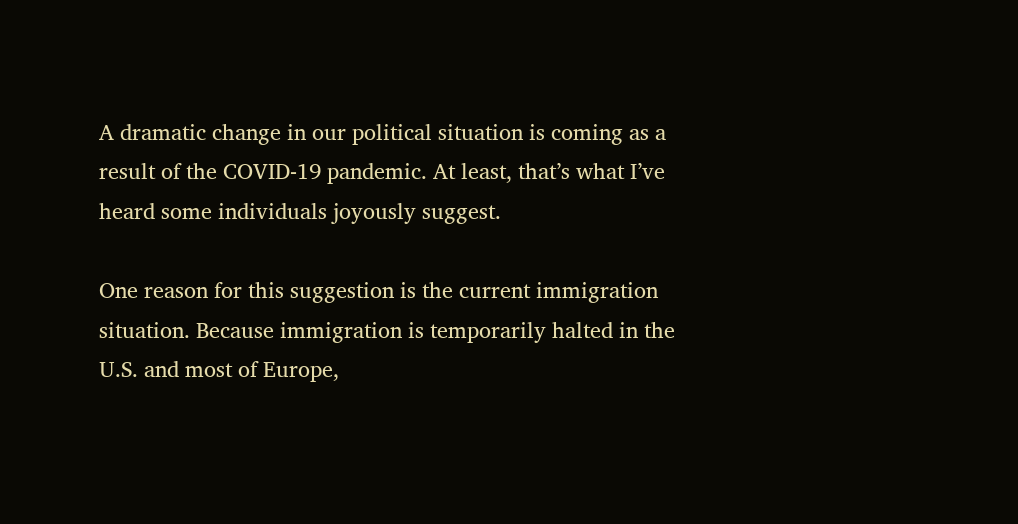A dramatic change in our political situation is coming as a result of the COVID-19 pandemic. At least, that’s what I’ve heard some individuals joyously suggest.

One reason for this suggestion is the current immigration situation. Because immigration is temporarily halted in the U.S. and most of Europe,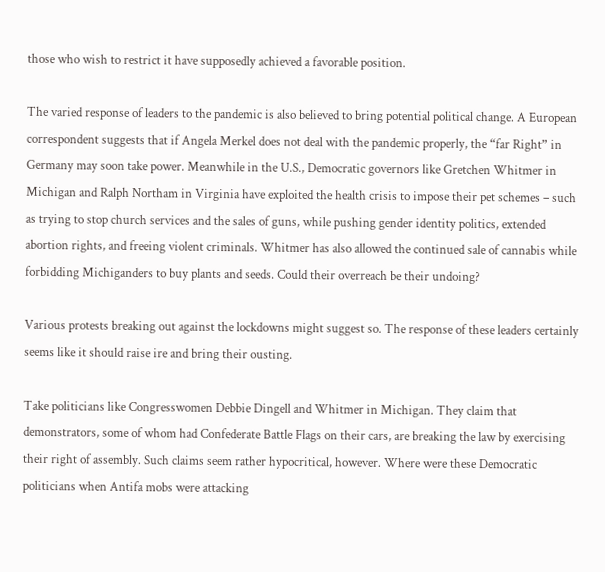those who wish to restrict it have supposedly achieved a favorable position.

The varied response of leaders to the pandemic is also believed to bring potential political change. A European correspondent suggests that if Angela Merkel does not deal with the pandemic properly, the “far Right” in Germany may soon take power. Meanwhile in the U.S., Democratic governors like Gretchen Whitmer in Michigan and Ralph Northam in Virginia have exploited the health crisis to impose their pet schemes – such as trying to stop church services and the sales of guns, while pushing gender identity politics, extended abortion rights, and freeing violent criminals. Whitmer has also allowed the continued sale of cannabis while forbidding Michiganders to buy plants and seeds. Could their overreach be their undoing?

Various protests breaking out against the lockdowns might suggest so. The response of these leaders certainly seems like it should raise ire and bring their ousting.

Take politicians like Congresswomen Debbie Dingell and Whitmer in Michigan. They claim that demonstrators, some of whom had Confederate Battle Flags on their cars, are breaking the law by exercising their right of assembly. Such claims seem rather hypocritical, however. Where were these Democratic politicians when Antifa mobs were attacking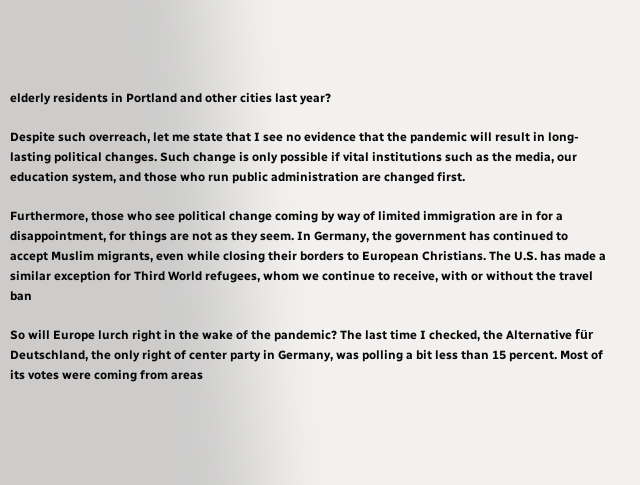elderly residents in Portland and other cities last year?

Despite such overreach, let me state that I see no evidence that the pandemic will result in long-lasting political changes. Such change is only possible if vital institutions such as the media, our education system, and those who run public administration are changed first.

Furthermore, those who see political change coming by way of limited immigration are in for a disappointment, for things are not as they seem. In Germany, the government has continued to accept Muslim migrants, even while closing their borders to European Christians. The U.S. has made a similar exception for Third World refugees, whom we continue to receive, with or without the travel ban

So will Europe lurch right in the wake of the pandemic? The last time I checked, the Alternative für Deutschland, the only right of center party in Germany, was polling a bit less than 15 percent. Most of its votes were coming from areas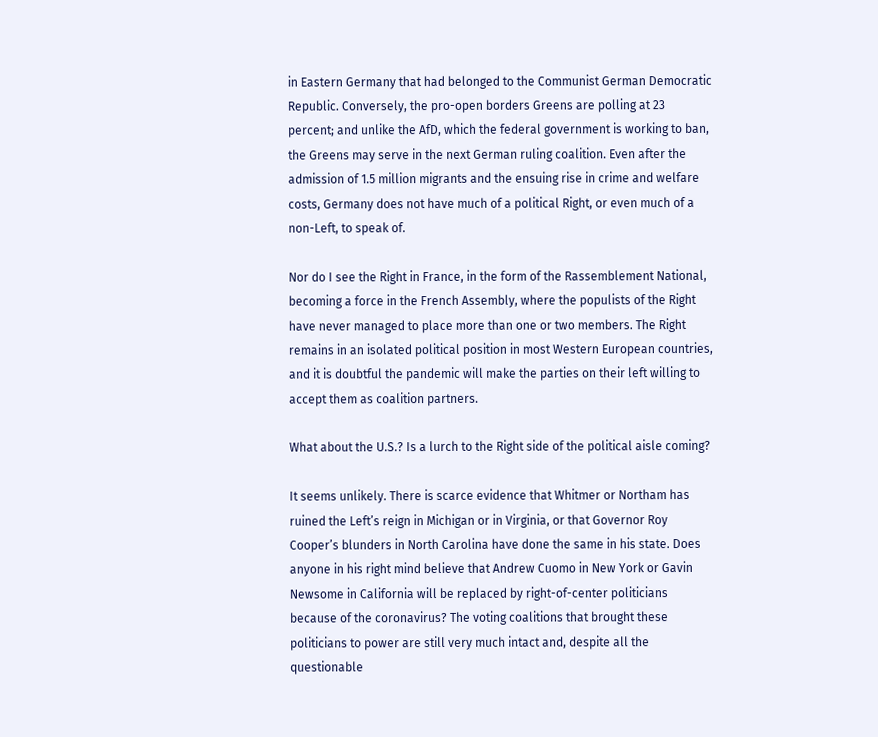in Eastern Germany that had belonged to the Communist German Democratic Republic. Conversely, the pro-open borders Greens are polling at 23 percent; and unlike the AfD, which the federal government is working to ban, the Greens may serve in the next German ruling coalition. Even after the admission of 1.5 million migrants and the ensuing rise in crime and welfare costs, Germany does not have much of a political Right, or even much of a non-Left, to speak of.

Nor do I see the Right in France, in the form of the Rassemblement National, becoming a force in the French Assembly, where the populists of the Right have never managed to place more than one or two members. The Right remains in an isolated political position in most Western European countries, and it is doubtful the pandemic will make the parties on their left willing to accept them as coalition partners.

What about the U.S.? Is a lurch to the Right side of the political aisle coming?

It seems unlikely. There is scarce evidence that Whitmer or Northam has ruined the Left’s reign in Michigan or in Virginia, or that Governor Roy Cooper’s blunders in North Carolina have done the same in his state. Does anyone in his right mind believe that Andrew Cuomo in New York or Gavin Newsome in California will be replaced by right-of-center politicians because of the coronavirus? The voting coalitions that brought these politicians to power are still very much intact and, despite all the questionable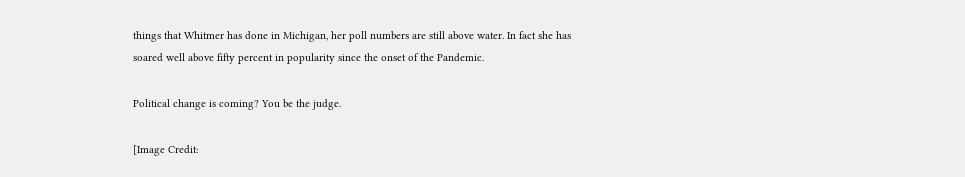things that Whitmer has done in Michigan, her poll numbers are still above water. In fact she has soared well above fifty percent in popularity since the onset of the Pandemic.

Political change is coming? You be the judge.

[Image Credit: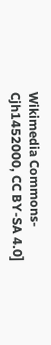Wikimedia Commons-Cjh1452000, CC BY-SA 4.0]